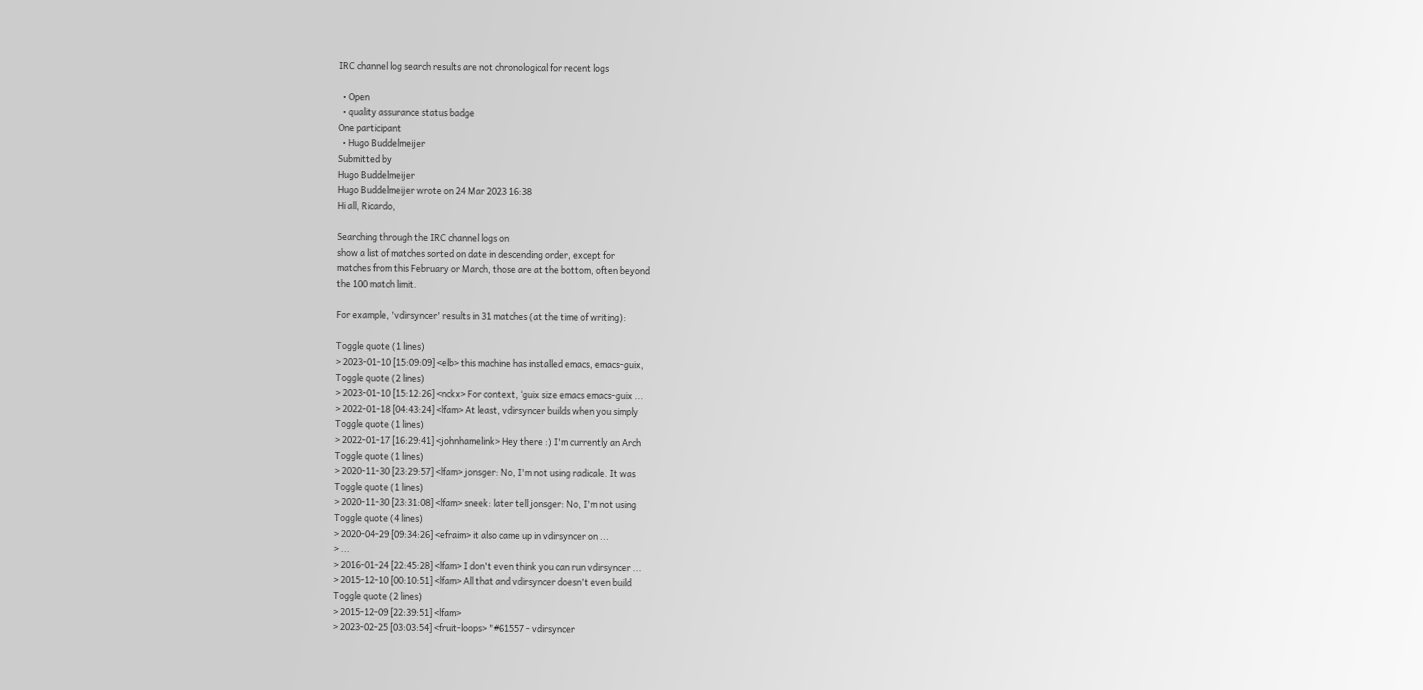IRC channel log search results are not chronological for recent logs

  • Open
  • quality assurance status badge
One participant
  • Hugo Buddelmeijer
Submitted by
Hugo Buddelmeijer
Hugo Buddelmeijer wrote on 24 Mar 2023 16:38
Hi all, Ricardo,

Searching through the IRC channel logs on
show a list of matches sorted on date in descending order, except for
matches from this February or March, those are at the bottom, often beyond
the 100 match limit.

For example, 'vdirsyncer' results in 31 matches (at the time of writing):

Toggle quote (1 lines)
> 2023-01-10 [15:09:09] <elb> this machine has installed emacs, emacs-guix,
Toggle quote (2 lines)
> 2023-01-10 [15:12:26] <nckx> For context, ‘guix size emacs emacs-guix ...
> 2022-01-18 [04:43:24] <lfam> At least, vdirsyncer builds when you simply
Toggle quote (1 lines)
> 2022-01-17 [16:29:41] <johnhamelink> Hey there :) I'm currently an Arch
Toggle quote (1 lines)
> 2020-11-30 [23:29:57] <lfam> jonsger: No, I'm not using radicale. It was
Toggle quote (1 lines)
> 2020-11-30 [23:31:08] <lfam> sneek: later tell jonsger: No, I'm not using
Toggle quote (4 lines)
> 2020-04-29 [09:34:26] <efraim> it also came up in vdirsyncer on ...
> ...
> 2016-01-24 [22:45:28] <lfam> I don't even think you can run vdirsyncer ...
> 2015-12-10 [00:10:51] <lfam> All that and vdirsyncer doesn't even build
Toggle quote (2 lines)
> 2015-12-09 [22:39:51] <lfam>
> 2023-02-25 [03:03:54] <fruit-loops> "#61557 - vdirsyncer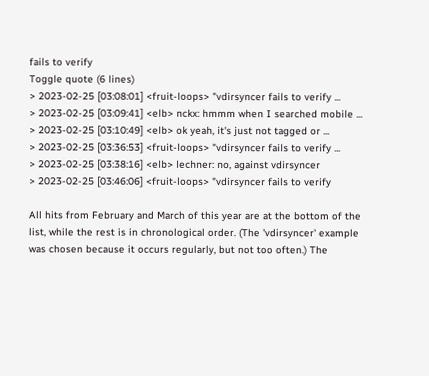fails to verify
Toggle quote (6 lines)
> 2023-02-25 [03:08:01] <fruit-loops> "vdirsyncer fails to verify ...
> 2023-02-25 [03:09:41] <elb> nckx: hmmm when I searched mobile ...
> 2023-02-25 [03:10:49] <elb> ok yeah, it's just not tagged or ...
> 2023-02-25 [03:36:53] <fruit-loops> "vdirsyncer fails to verify ...
> 2023-02-25 [03:38:16] <elb> lechner: no, against vdirsyncer
> 2023-02-25 [03:46:06] <fruit-loops> "vdirsyncer fails to verify

All hits from February and March of this year are at the bottom of the
list, while the rest is in chronological order. (The 'vdirsyncer' example
was chosen because it occurs regularly, but not too often.) The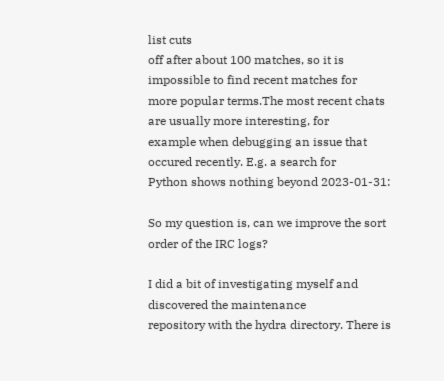list cuts
off after about 100 matches, so it is impossible to find recent matches for
more popular terms.The most recent chats are usually more interesting, for
example when debugging an issue that occured recently. E.g. a search for
Python shows nothing beyond 2023-01-31:

So my question is, can we improve the sort order of the IRC logs?

I did a bit of investigating myself and discovered the maintenance
repository with the hydra directory. There is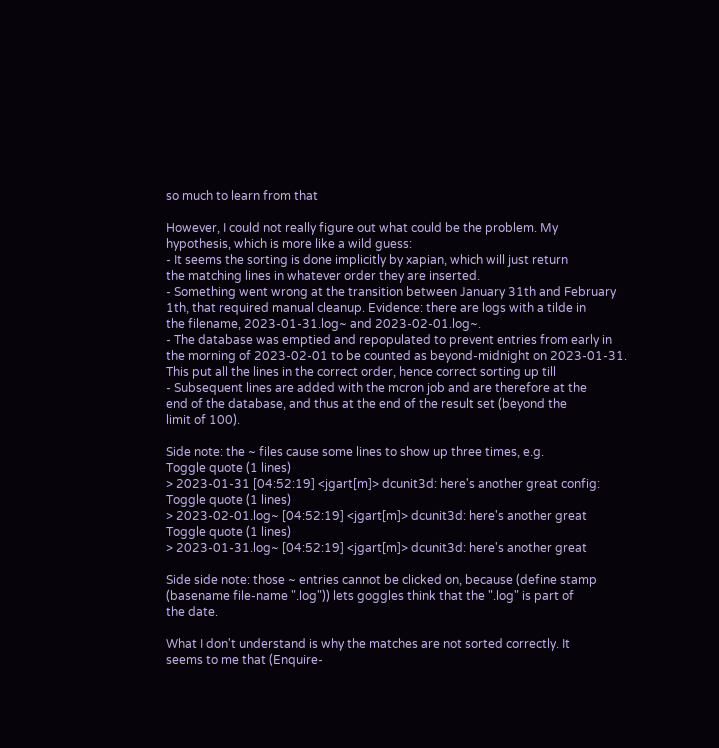so much to learn from that

However, I could not really figure out what could be the problem. My
hypothesis, which is more like a wild guess:
- It seems the sorting is done implicitly by xapian, which will just return
the matching lines in whatever order they are inserted.
- Something went wrong at the transition between January 31th and February
1th, that required manual cleanup. Evidence: there are logs with a tilde in
the filename, 2023-01-31.log~ and 2023-02-01.log~.
- The database was emptied and repopulated to prevent entries from early in
the morning of 2023-02-01 to be counted as beyond-midnight on 2023-01-31.
This put all the lines in the correct order, hence correct sorting up till
- Subsequent lines are added with the mcron job and are therefore at the
end of the database, and thus at the end of the result set (beyond the
limit of 100).

Side note: the ~ files cause some lines to show up three times, e.g.
Toggle quote (1 lines)
> 2023-01-31 [04:52:19] <jgart[m]> dcunit3d: here's another great config:
Toggle quote (1 lines)
> 2023-02-01.log~ [04:52:19] <jgart[m]> dcunit3d: here's another great
Toggle quote (1 lines)
> 2023-01-31.log~ [04:52:19] <jgart[m]> dcunit3d: here's another great

Side side note: those ~ entries cannot be clicked on, because (define stamp
(basename file-name ".log")) lets goggles think that the ".log" is part of
the date.

What I don't understand is why the matches are not sorted correctly. It
seems to me that (Enquire-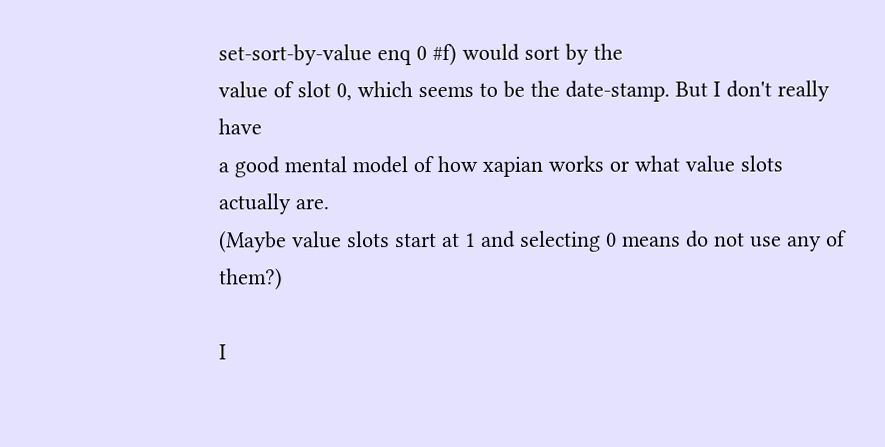set-sort-by-value enq 0 #f) would sort by the
value of slot 0, which seems to be the date-stamp. But I don't really have
a good mental model of how xapian works or what value slots actually are.
(Maybe value slots start at 1 and selecting 0 means do not use any of them?)

I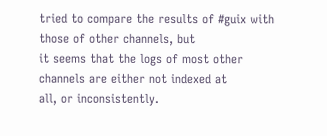tried to compare the results of #guix with those of other channels, but
it seems that the logs of most other channels are either not indexed at
all, or inconsistently.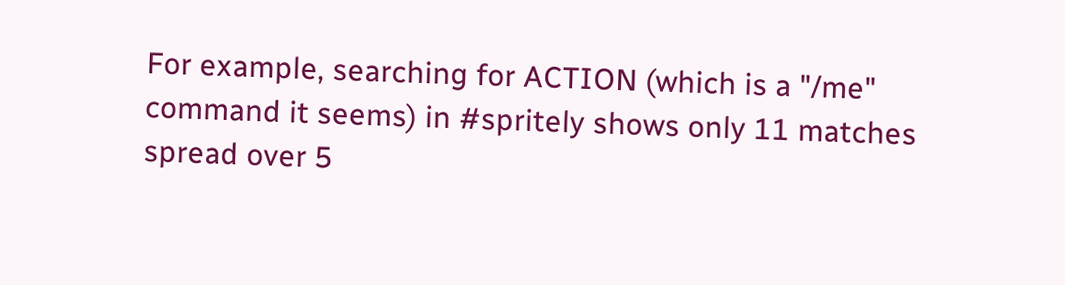For example, searching for ACTION (which is a "/me"
command it seems) in #spritely shows only 11 matches spread over 5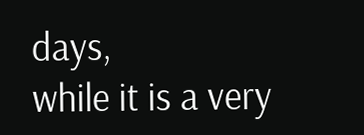days,
while it is a very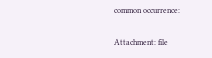common occurrence:

Attachment: file